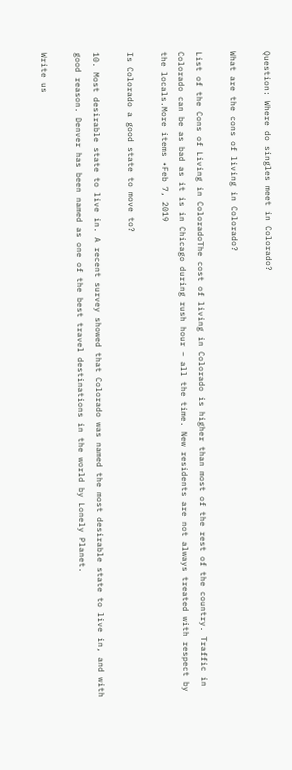Question: Where do singles meet in Colorado?

What are the cons of living in Colorado?

List of the Cons of Living in ColoradoThe cost of living in Colorado is higher than most of the rest of the country. Traffic in Colorado can be as bad as it is in Chicago during rush hour – all the time. New residents are not always treated with respect by the locals.More items •Feb 7, 2019

Is Colorado a good state to move to?

10. Most desirable state to live in. A recent survey showed that Colorado was named the most desirable state to live in, and with good reason. Denver has been named as one of the best travel destinations in the world by Lonely Planet.

Write us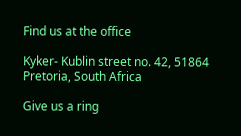Find us at the office

Kyker- Kublin street no. 42, 51864 Pretoria, South Africa

Give us a ring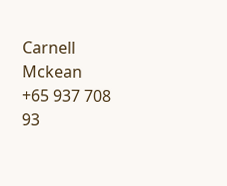Carnell Mckean
+65 937 708 93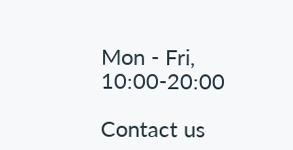Mon - Fri, 10:00-20:00

Contact us